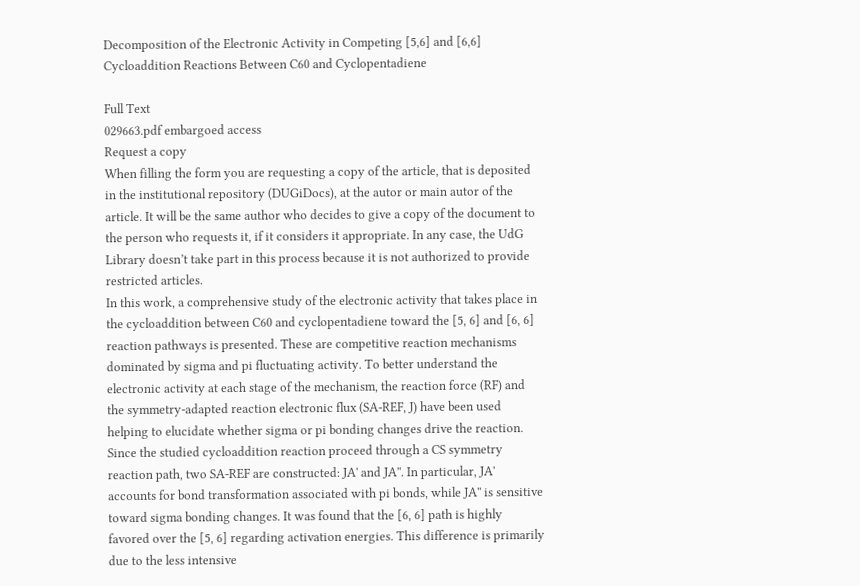Decomposition of the Electronic Activity in Competing [5,6] and [6,6] Cycloaddition Reactions Between C60 and Cyclopentadiene

Full Text
029663.pdf embargoed access
Request a copy
When filling the form you are requesting a copy of the article, that is deposited in the institutional repository (DUGiDocs), at the autor or main autor of the article. It will be the same author who decides to give a copy of the document to the person who requests it, if it considers it appropriate. In any case, the UdG Library doesn’t take part in this process because it is not authorized to provide restricted articles.
In this work, a comprehensive study of the electronic activity that takes place in the cycloaddition between C60 and cyclopentadiene toward the [5, 6] and [6, 6] reaction pathways is presented. These are competitive reaction mechanisms dominated by sigma and pi fluctuating activity. To better understand the electronic activity at each stage of the mechanism, the reaction force (RF) and the symmetry-adapted reaction electronic flux (SA-REF, J) have been used helping to elucidate whether sigma or pi bonding changes drive the reaction. Since the studied cycloaddition reaction proceed through a CS symmetry reaction path, two SA-REF are constructed: JA' and JA''. In particular, JA' accounts for bond transformation associated with pi bonds, while JA'' is sensitive toward sigma bonding changes. It was found that the [6, 6] path is highly favored over the [5, 6] regarding activation energies. This difference is primarily due to the less intensive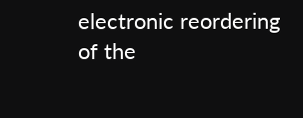electronic reordering of the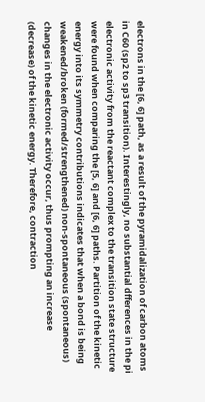electrons in the [6, 6] path, as a result of the pyramidalization of carbon atoms in C60 (sp2 to sp3 transition). Interestingly, no substantial dfferences in the pi electronic activity from the reactant complex to the transition state structure were found when comparing the [5, 6] and [6, 6] paths. Partition of the kinetic energy into its symmetry contributions indicates that when a bond is being weakened/broken (formed/strengthened) non-spontaneous (spontaneous) changes in the electronic activity occur, thus prompting an increase (decrease) of the kinetic energy. Therefore, contraction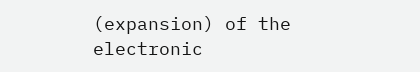(expansion) of the electronic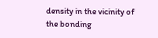density in the vicinity of the bonding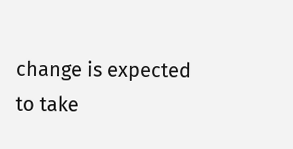change is expected to take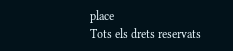place
Tots els drets reservats